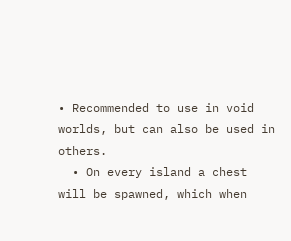• Recommended to use in void worlds, but can also be used in others.
  • On every island a chest will be spawned, which when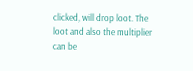clicked, will drop loot. The loot and also the multiplier can be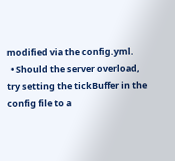modified via the config.yml.
  • Should the server overload, try setting the tickBuffer in the config file to a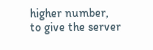higher number, to give the server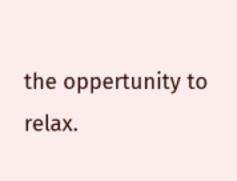the oppertunity to relax.